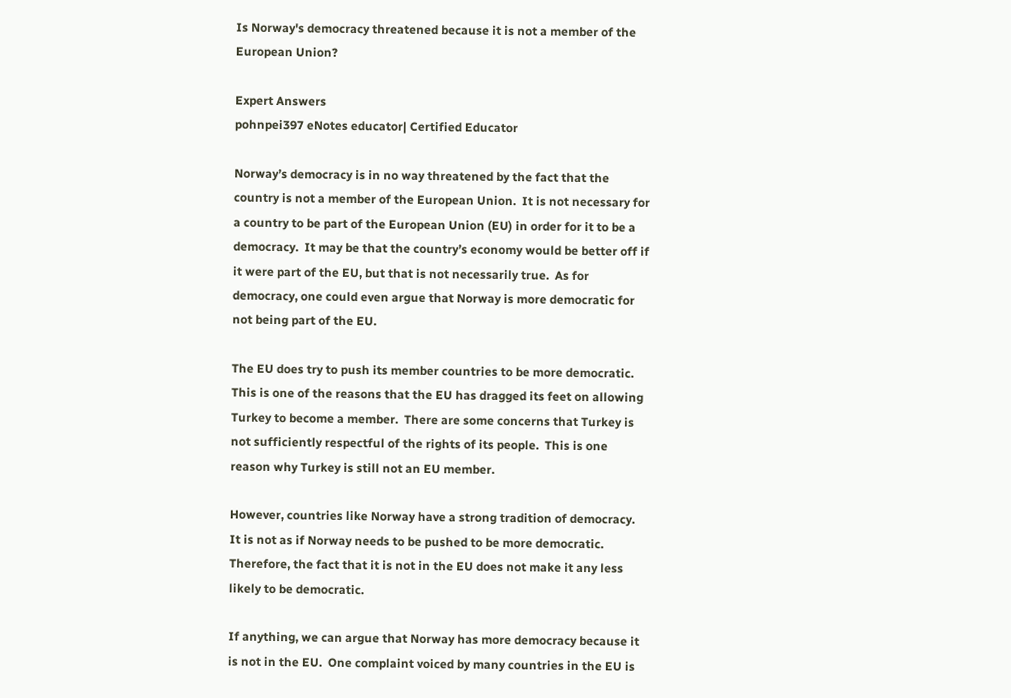Is Norway's democracy threatened because it is not a member of the European Union?

Expert Answers
pohnpei397 eNotes educator| Certified Educator

Norway’s democracy is in no way threatened by the fact that the country is not a member of the European Union.  It is not necessary for a country to be part of the European Union (EU) in order for it to be a democracy.  It may be that the country’s economy would be better off if it were part of the EU, but that is not necessarily true.  As for democracy, one could even argue that Norway is more democratic for not being part of the EU.

The EU does try to push its member countries to be more democratic.  This is one of the reasons that the EU has dragged its feet on allowing Turkey to become a member.  There are some concerns that Turkey is not sufficiently respectful of the rights of its people.  This is one reason why Turkey is still not an EU member.

However, countries like Norway have a strong tradition of democracy.  It is not as if Norway needs to be pushed to be more democratic.  Therefore, the fact that it is not in the EU does not make it any less likely to be democratic.

If anything, we can argue that Norway has more democracy because it is not in the EU.  One complaint voiced by many countries in the EU is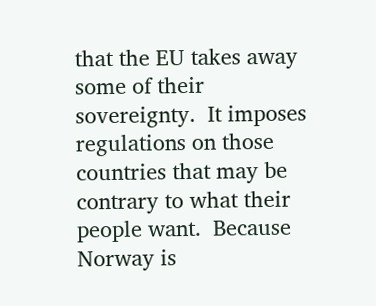that the EU takes away some of their sovereignty.  It imposes regulations on those countries that may be contrary to what their people want.  Because Norway is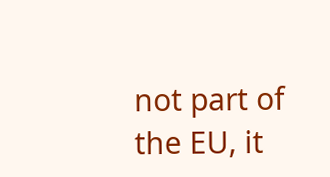not part of the EU, it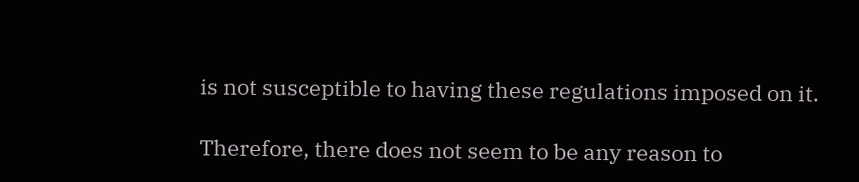is not susceptible to having these regulations imposed on it.

Therefore, there does not seem to be any reason to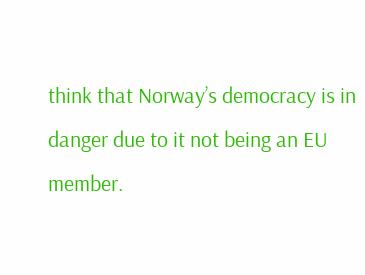think that Norway’s democracy is in danger due to it not being an EU member.